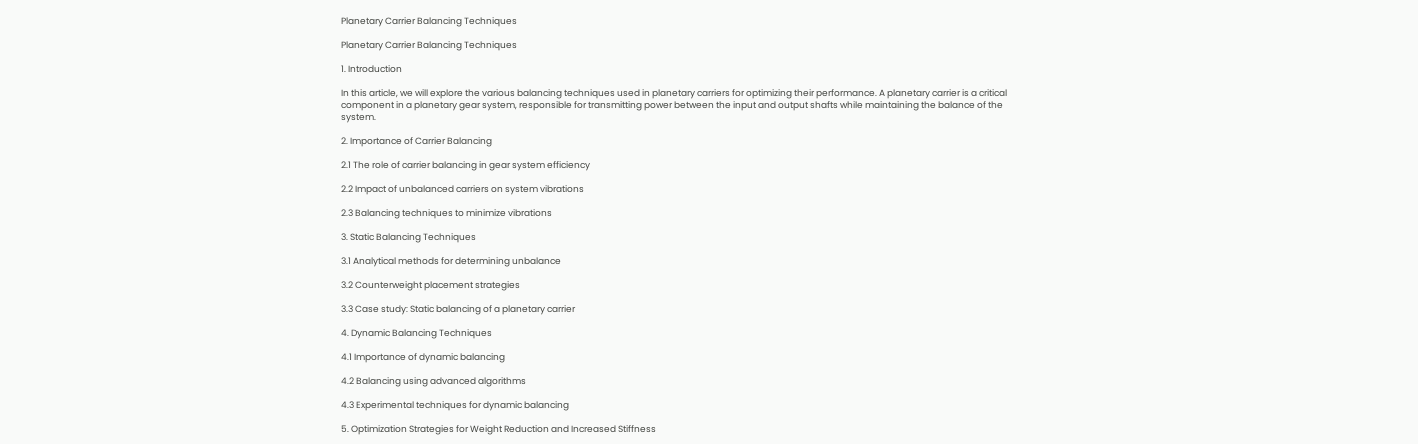Planetary Carrier Balancing Techniques

Planetary Carrier Balancing Techniques

1. Introduction

In this article, we will explore the various balancing techniques used in planetary carriers for optimizing their performance. A planetary carrier is a critical component in a planetary gear system, responsible for transmitting power between the input and output shafts while maintaining the balance of the system.

2. Importance of Carrier Balancing

2.1 The role of carrier balancing in gear system efficiency

2.2 Impact of unbalanced carriers on system vibrations

2.3 Balancing techniques to minimize vibrations

3. Static Balancing Techniques

3.1 Analytical methods for determining unbalance

3.2 Counterweight placement strategies

3.3 Case study: Static balancing of a planetary carrier

4. Dynamic Balancing Techniques

4.1 Importance of dynamic balancing

4.2 Balancing using advanced algorithms

4.3 Experimental techniques for dynamic balancing

5. Optimization Strategies for Weight Reduction and Increased Stiffness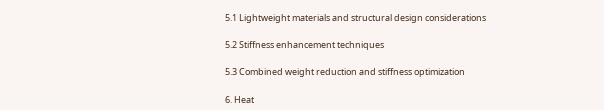5.1 Lightweight materials and structural design considerations

5.2 Stiffness enhancement techniques

5.3 Combined weight reduction and stiffness optimization

6. Heat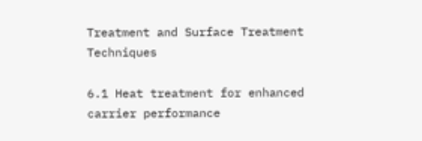Treatment and Surface Treatment Techniques

6.1 Heat treatment for enhanced carrier performance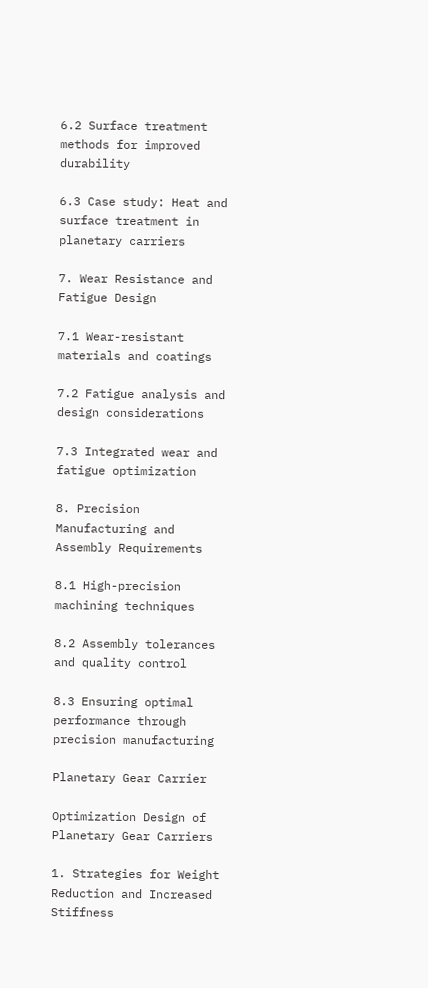6.2 Surface treatment methods for improved durability

6.3 Case study: Heat and surface treatment in planetary carriers

7. Wear Resistance and Fatigue Design

7.1 Wear-resistant materials and coatings

7.2 Fatigue analysis and design considerations

7.3 Integrated wear and fatigue optimization

8. Precision Manufacturing and Assembly Requirements

8.1 High-precision machining techniques

8.2 Assembly tolerances and quality control

8.3 Ensuring optimal performance through precision manufacturing

Planetary Gear Carrier

Optimization Design of Planetary Gear Carriers

1. Strategies for Weight Reduction and Increased Stiffness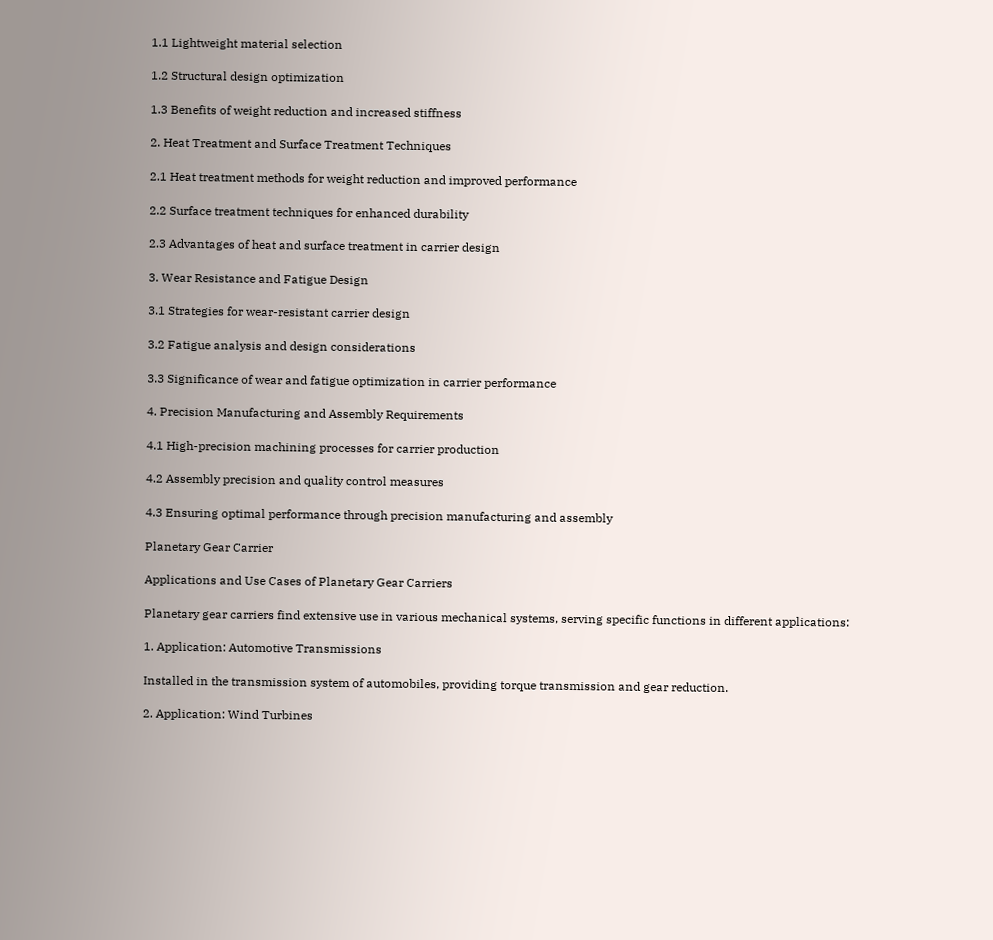1.1 Lightweight material selection

1.2 Structural design optimization

1.3 Benefits of weight reduction and increased stiffness

2. Heat Treatment and Surface Treatment Techniques

2.1 Heat treatment methods for weight reduction and improved performance

2.2 Surface treatment techniques for enhanced durability

2.3 Advantages of heat and surface treatment in carrier design

3. Wear Resistance and Fatigue Design

3.1 Strategies for wear-resistant carrier design

3.2 Fatigue analysis and design considerations

3.3 Significance of wear and fatigue optimization in carrier performance

4. Precision Manufacturing and Assembly Requirements

4.1 High-precision machining processes for carrier production

4.2 Assembly precision and quality control measures

4.3 Ensuring optimal performance through precision manufacturing and assembly

Planetary Gear Carrier

Applications and Use Cases of Planetary Gear Carriers

Planetary gear carriers find extensive use in various mechanical systems, serving specific functions in different applications:

1. Application: Automotive Transmissions

Installed in the transmission system of automobiles, providing torque transmission and gear reduction.

2. Application: Wind Turbines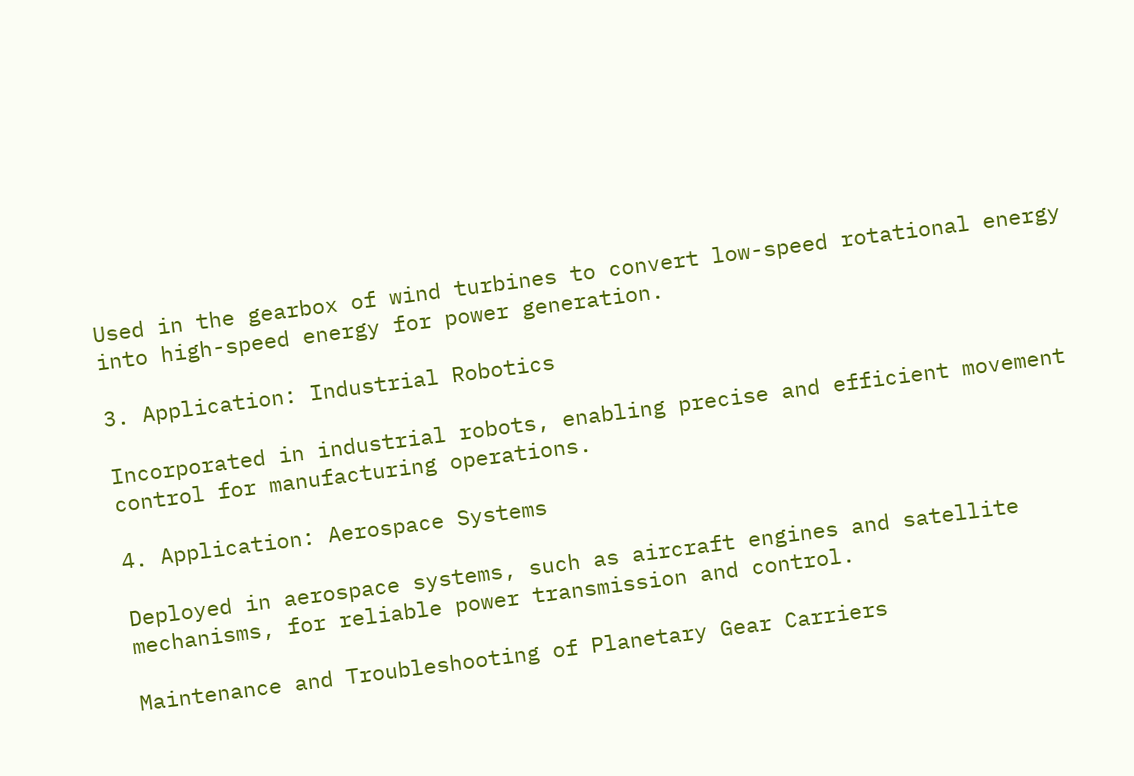Used in the gearbox of wind turbines to convert low-speed rotational energy into high-speed energy for power generation.

3. Application: Industrial Robotics

Incorporated in industrial robots, enabling precise and efficient movement control for manufacturing operations.

4. Application: Aerospace Systems

Deployed in aerospace systems, such as aircraft engines and satellite mechanisms, for reliable power transmission and control.

Maintenance and Troubleshooting of Planetary Gear Carriers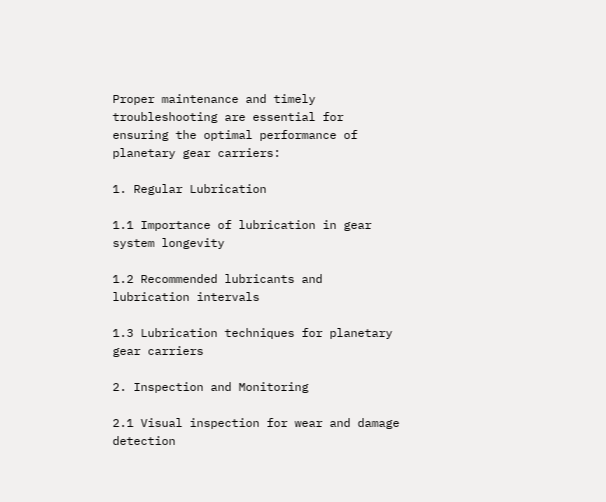Proper maintenance and timely troubleshooting are essential for ensuring the optimal performance of planetary gear carriers:

1. Regular Lubrication

1.1 Importance of lubrication in gear system longevity

1.2 Recommended lubricants and lubrication intervals

1.3 Lubrication techniques for planetary gear carriers

2. Inspection and Monitoring

2.1 Visual inspection for wear and damage detection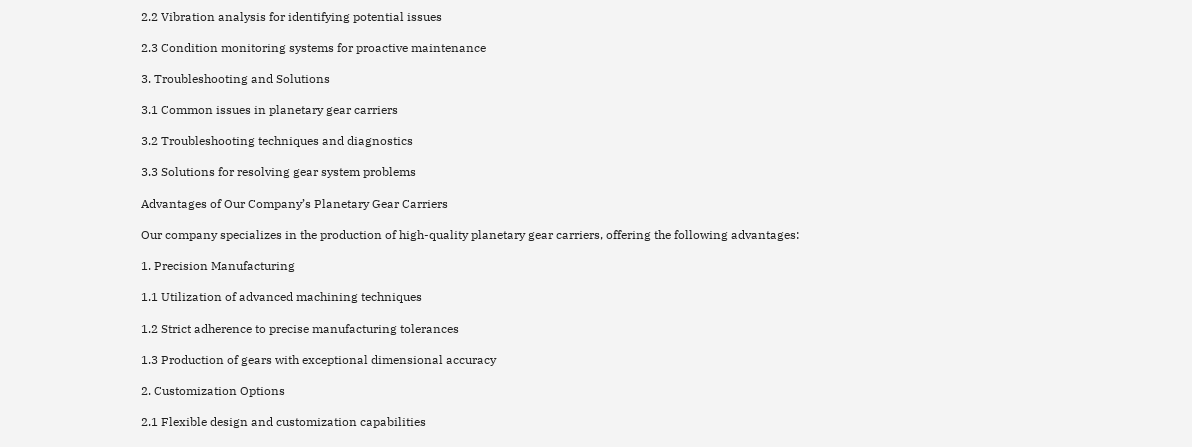2.2 Vibration analysis for identifying potential issues

2.3 Condition monitoring systems for proactive maintenance

3. Troubleshooting and Solutions

3.1 Common issues in planetary gear carriers

3.2 Troubleshooting techniques and diagnostics

3.3 Solutions for resolving gear system problems

Advantages of Our Company’s Planetary Gear Carriers

Our company specializes in the production of high-quality planetary gear carriers, offering the following advantages:

1. Precision Manufacturing

1.1 Utilization of advanced machining techniques

1.2 Strict adherence to precise manufacturing tolerances

1.3 Production of gears with exceptional dimensional accuracy

2. Customization Options

2.1 Flexible design and customization capabilities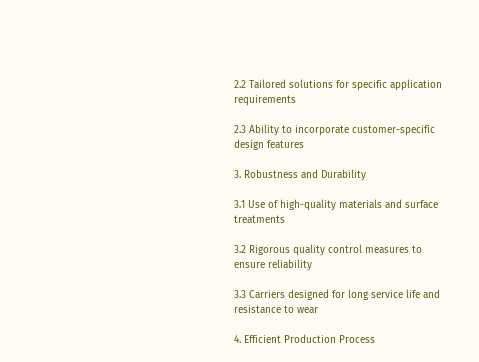2.2 Tailored solutions for specific application requirements

2.3 Ability to incorporate customer-specific design features

3. Robustness and Durability

3.1 Use of high-quality materials and surface treatments

3.2 Rigorous quality control measures to ensure reliability

3.3 Carriers designed for long service life and resistance to wear

4. Efficient Production Process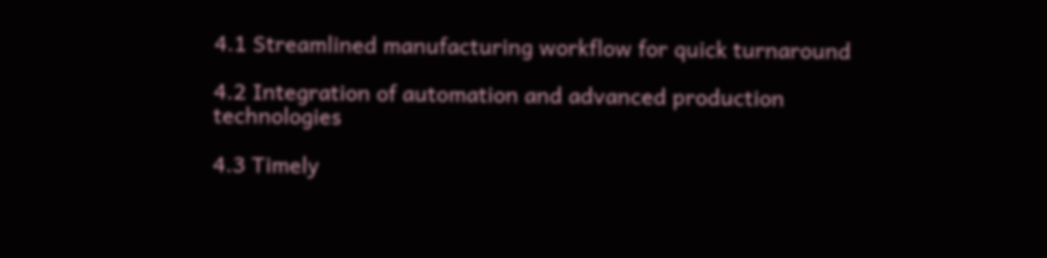4.1 Streamlined manufacturing workflow for quick turnaround

4.2 Integration of automation and advanced production technologies

4.3 Timely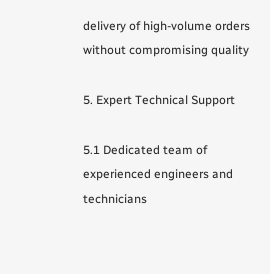delivery of high-volume orders without compromising quality

5. Expert Technical Support

5.1 Dedicated team of experienced engineers and technicians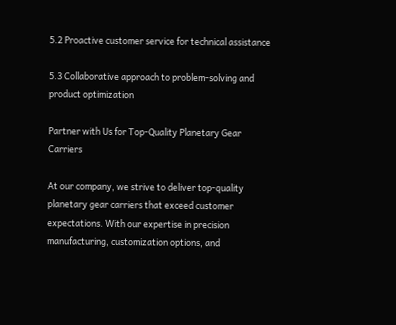5.2 Proactive customer service for technical assistance

5.3 Collaborative approach to problem-solving and product optimization

Partner with Us for Top-Quality Planetary Gear Carriers

At our company, we strive to deliver top-quality planetary gear carriers that exceed customer expectations. With our expertise in precision manufacturing, customization options, and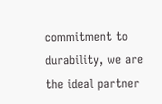commitment to durability, we are the ideal partner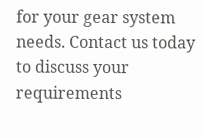for your gear system needs. Contact us today to discuss your requirements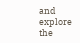and explore the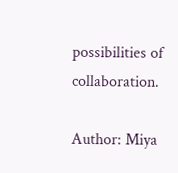possibilities of collaboration.

Author: Miya